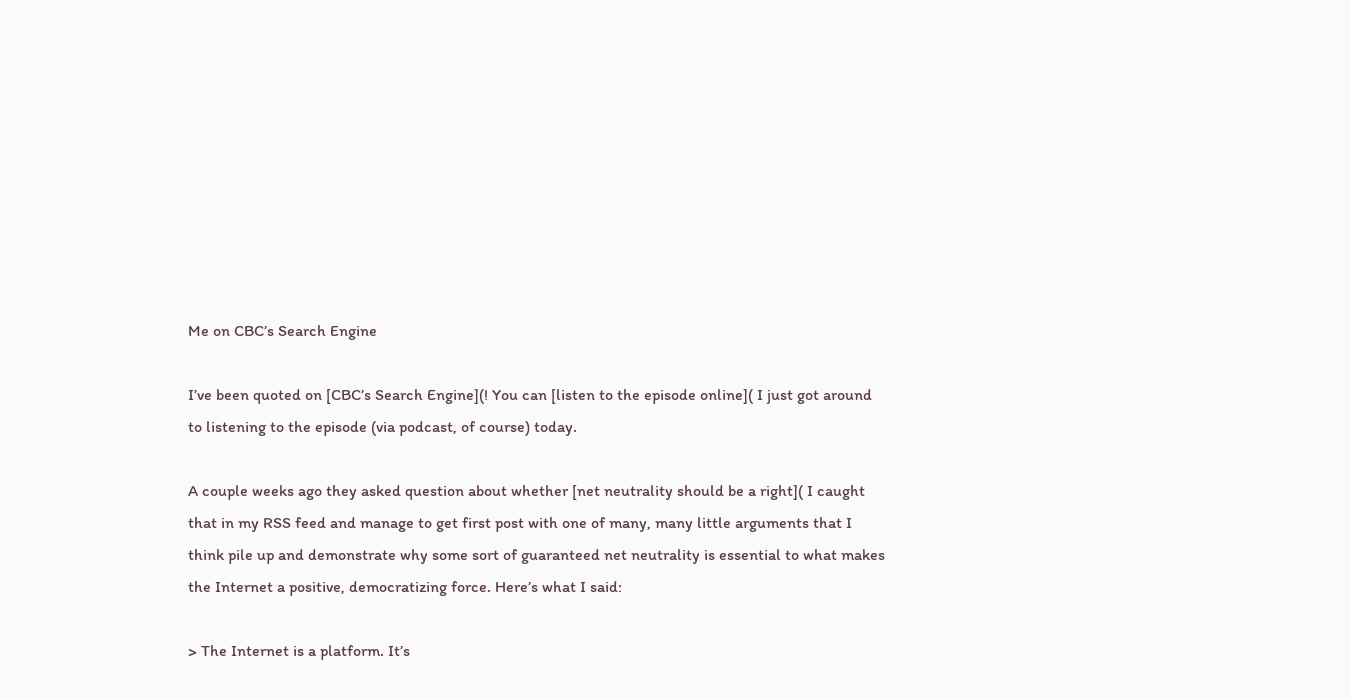Me on CBC’s Search Engine

I’ve been quoted on [CBC’s Search Engine](! You can [listen to the episode online]( I just got around to listening to the episode (via podcast, of course) today.

A couple weeks ago they asked question about whether [net neutrality should be a right]( I caught that in my RSS feed and manage to get first post with one of many, many little arguments that I think pile up and demonstrate why some sort of guaranteed net neutrality is essential to what makes the Internet a positive, democratizing force. Here’s what I said:

> The Internet is a platform. It’s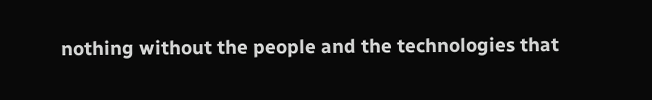nothing without the people and the technologies that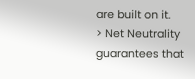are built on it.
> Net Neutrality guarantees that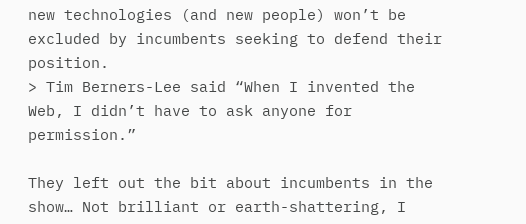new technologies (and new people) won’t be excluded by incumbents seeking to defend their position.
> Tim Berners-Lee said “When I invented the Web, I didn’t have to ask anyone for permission.”

They left out the bit about incumbents in the show… Not brilliant or earth-shattering, I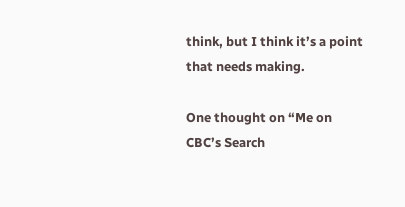think, but I think it’s a point that needs making.

One thought on “Me on CBC’s Search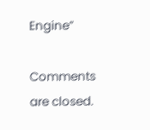Engine”

Comments are closed.